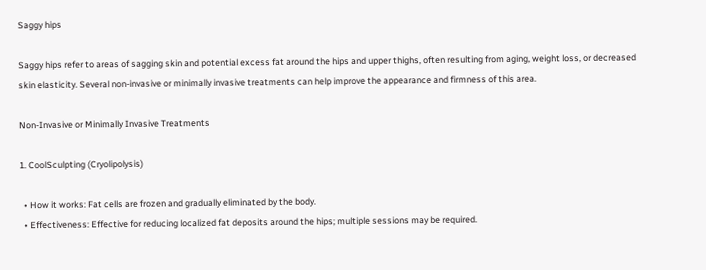Saggy hips

Saggy hips refer to areas of sagging skin and potential excess fat around the hips and upper thighs, often resulting from aging, weight loss, or decreased skin elasticity. Several non-invasive or minimally invasive treatments can help improve the appearance and firmness of this area.

Non-Invasive or Minimally Invasive Treatments

1. CoolSculpting (Cryolipolysis)

  • How it works: Fat cells are frozen and gradually eliminated by the body.
  • Effectiveness: Effective for reducing localized fat deposits around the hips; multiple sessions may be required.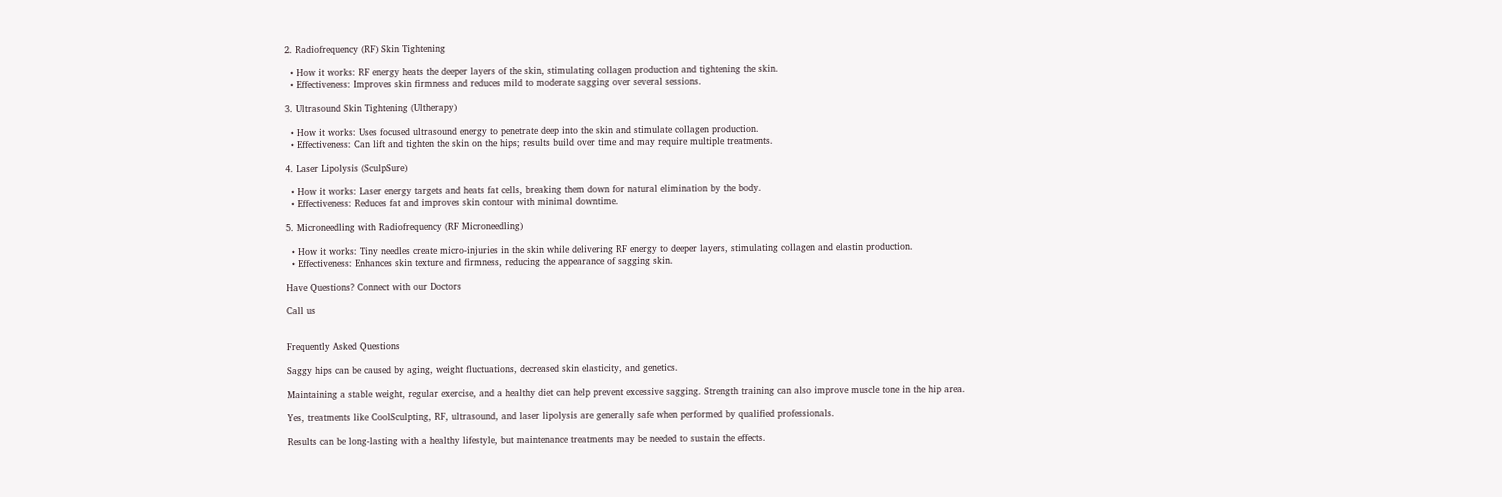2. Radiofrequency (RF) Skin Tightening

  • How it works: RF energy heats the deeper layers of the skin, stimulating collagen production and tightening the skin.
  • Effectiveness: Improves skin firmness and reduces mild to moderate sagging over several sessions.

3. Ultrasound Skin Tightening (Ultherapy)

  • How it works: Uses focused ultrasound energy to penetrate deep into the skin and stimulate collagen production.
  • Effectiveness: Can lift and tighten the skin on the hips; results build over time and may require multiple treatments.

4. Laser Lipolysis (SculpSure)

  • How it works: Laser energy targets and heats fat cells, breaking them down for natural elimination by the body.
  • Effectiveness: Reduces fat and improves skin contour with minimal downtime.

5. Microneedling with Radiofrequency (RF Microneedling)

  • How it works: Tiny needles create micro-injuries in the skin while delivering RF energy to deeper layers, stimulating collagen and elastin production.
  • Effectiveness: Enhances skin texture and firmness, reducing the appearance of sagging skin.

Have Questions? Connect with our Doctors

Call us


Frequently Asked Questions

Saggy hips can be caused by aging, weight fluctuations, decreased skin elasticity, and genetics.

Maintaining a stable weight, regular exercise, and a healthy diet can help prevent excessive sagging. Strength training can also improve muscle tone in the hip area.

Yes, treatments like CoolSculpting, RF, ultrasound, and laser lipolysis are generally safe when performed by qualified professionals.

Results can be long-lasting with a healthy lifestyle, but maintenance treatments may be needed to sustain the effects.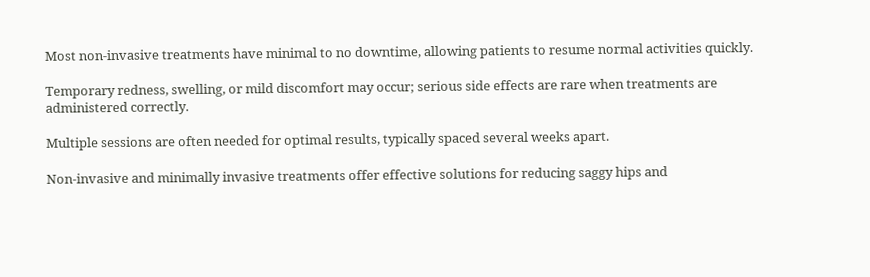Most non-invasive treatments have minimal to no downtime, allowing patients to resume normal activities quickly.

Temporary redness, swelling, or mild discomfort may occur; serious side effects are rare when treatments are administered correctly.

Multiple sessions are often needed for optimal results, typically spaced several weeks apart.

Non-invasive and minimally invasive treatments offer effective solutions for reducing saggy hips and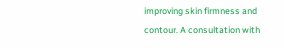improving skin firmness and contour. A consultation with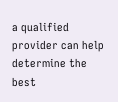a qualified provider can help determine the best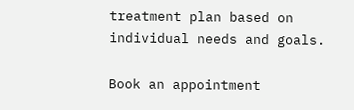treatment plan based on individual needs and goals.

Book an appointment